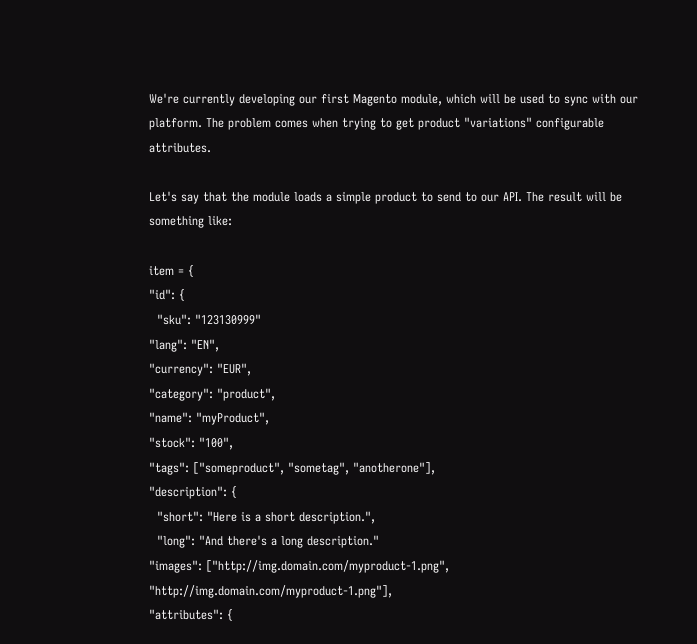We're currently developing our first Magento module, which will be used to sync with our platform. The problem comes when trying to get product "variations" configurable attributes.

Let's say that the module loads a simple product to send to our API. The result will be something like:

item = {
"id": {
  "sku": "123130999"
"lang": "EN",
"currency": "EUR",
"category": "product",
"name": "myProduct",
"stock": "100",
"tags": ["someproduct", "sometag", "anotherone"],
"description": {
  "short": "Here is a short description.",
  "long": "And there's a long description."
"images": ["http://img.domain.com/myproduct-1.png", "http://img.domain.com/myproduct-1.png"],
"attributes": {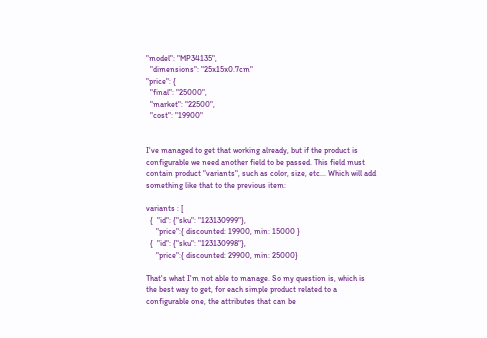"model": "MP34135",
  "dimensions": "25x15x0.7cm"
"price": {
  "final": "25000",
  "market": "22500",
  "cost": "19900"


I've managed to get that working already, but if the product is configurable we need another field to be passed. This field must contain product "variants", such as color, size, etc... Which will add something like that to the previous item:

variants : [
  {  "id": {"sku": "123130999"},
     "price":{ discounted: 19900, min: 15000 }
  {  "id": {"sku": "123130998"},
     "price":{ discounted: 29900, min: 25000}

That's what I'm not able to manage. So my question is, which is the best way to get, for each simple product related to a configurable one, the attributes that can be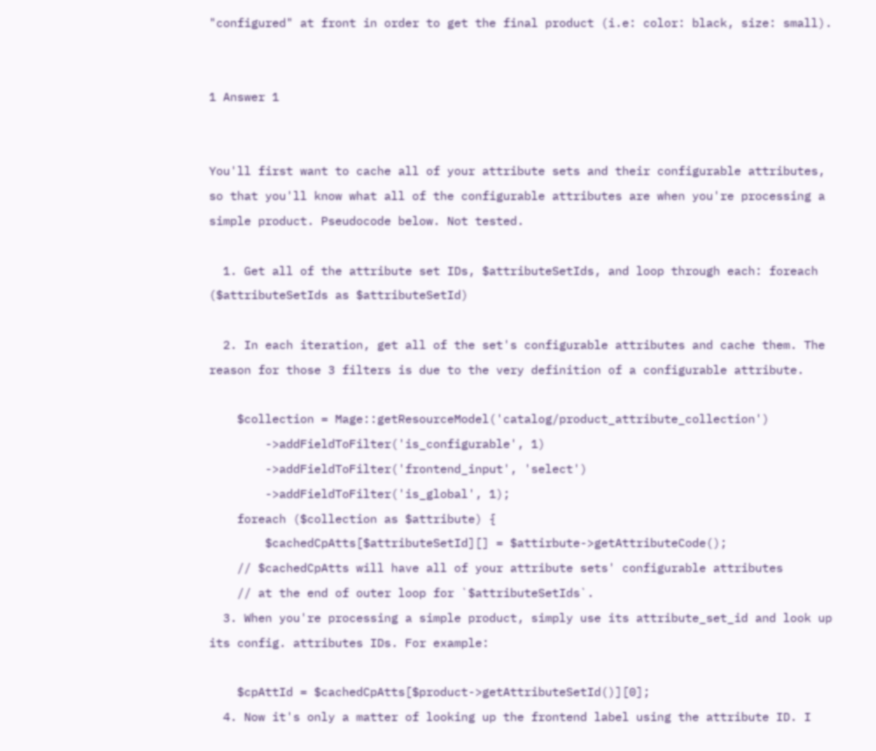"configured" at front in order to get the final product (i.e: color: black, size: small).


1 Answer 1


You'll first want to cache all of your attribute sets and their configurable attributes, so that you'll know what all of the configurable attributes are when you're processing a simple product. Pseudocode below. Not tested.

  1. Get all of the attribute set IDs, $attributeSetIds, and loop through each: foreach ($attributeSetIds as $attributeSetId)

  2. In each iteration, get all of the set's configurable attributes and cache them. The reason for those 3 filters is due to the very definition of a configurable attribute.

    $collection = Mage::getResourceModel('catalog/product_attribute_collection')
        ->addFieldToFilter('is_configurable', 1)
        ->addFieldToFilter('frontend_input', 'select')
        ->addFieldToFilter('is_global', 1);
    foreach ($collection as $attribute) {
        $cachedCpAtts[$attributeSetId][] = $attirbute->getAttributeCode();
    // $cachedCpAtts will have all of your attribute sets' configurable attributes
    // at the end of outer loop for `$attributeSetIds`.
  3. When you're processing a simple product, simply use its attribute_set_id and look up its config. attributes IDs. For example:

    $cpAttId = $cachedCpAtts[$product->getAttributeSetId()][0];
  4. Now it's only a matter of looking up the frontend label using the attribute ID. I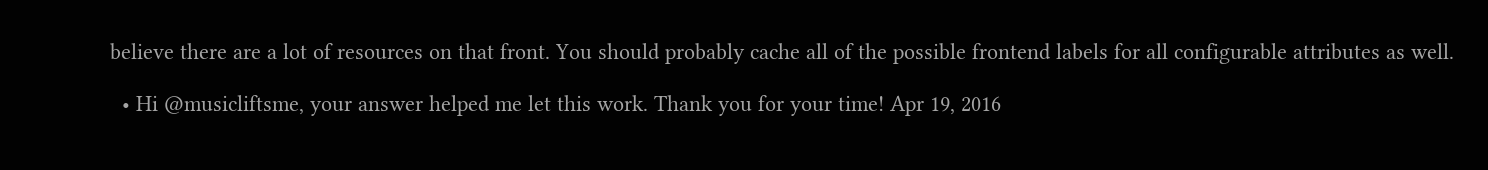believe there are a lot of resources on that front. You should probably cache all of the possible frontend labels for all configurable attributes as well.

  • Hi @musicliftsme, your answer helped me let this work. Thank you for your time! Apr 19, 2016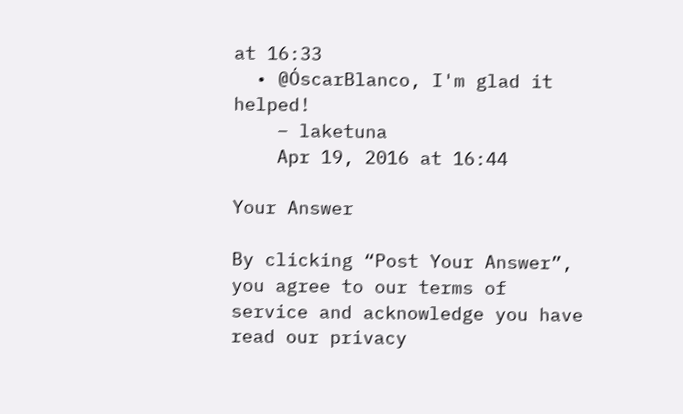at 16:33
  • @ÓscarBlanco, I'm glad it helped!
    – laketuna
    Apr 19, 2016 at 16:44

Your Answer

By clicking “Post Your Answer”, you agree to our terms of service and acknowledge you have read our privacy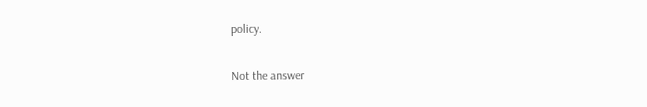policy.

Not the answer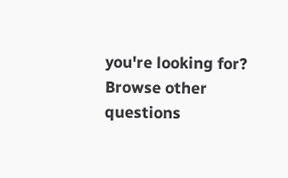you're looking for? Browse other questions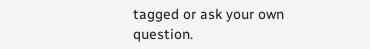tagged or ask your own question.